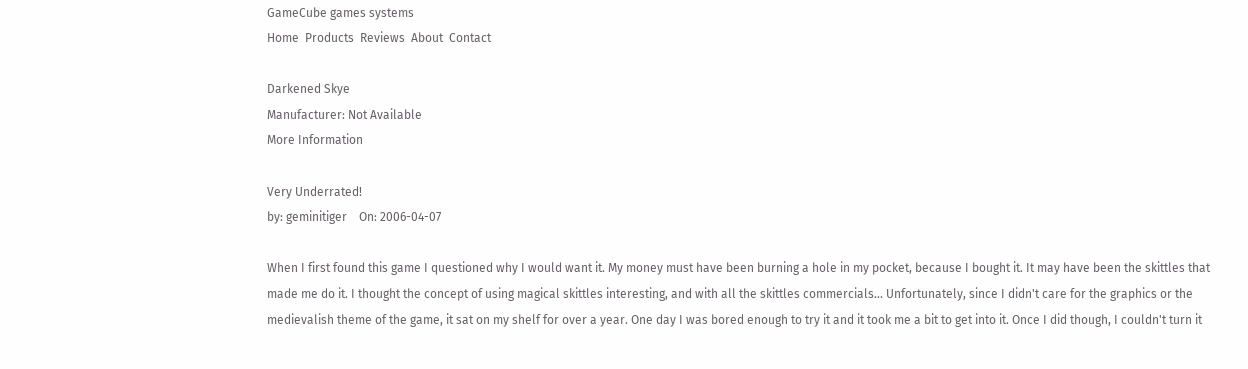GameCube games systems
Home  Products  Reviews  About  Contact

Darkened Skye
Manufacturer: Not Available
More Information

Very Underrated!
by: geminitiger    On: 2006-04-07

When I first found this game I questioned why I would want it. My money must have been burning a hole in my pocket, because I bought it. It may have been the skittles that made me do it. I thought the concept of using magical skittles interesting, and with all the skittles commercials... Unfortunately, since I didn't care for the graphics or the medievalish theme of the game, it sat on my shelf for over a year. One day I was bored enough to try it and it took me a bit to get into it. Once I did though, I couldn't turn it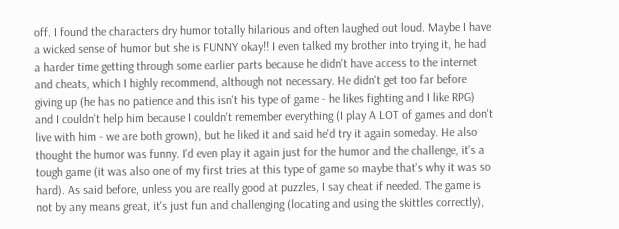off. I found the characters dry humor totally hilarious and often laughed out loud. Maybe I have a wicked sense of humor but she is FUNNY okay!! I even talked my brother into trying it, he had a harder time getting through some earlier parts because he didn't have access to the internet and cheats, which I highly recommend, although not necessary. He didn't get too far before giving up (he has no patience and this isn't his type of game - he likes fighting and I like RPG) and I couldn't help him because I couldn't remember everything (I play A LOT of games and don't live with him - we are both grown), but he liked it and said he'd try it again someday. He also thought the humor was funny. I'd even play it again just for the humor and the challenge, it's a tough game (it was also one of my first tries at this type of game so maybe that's why it was so hard). As said before, unless you are really good at puzzles, I say cheat if needed. The game is not by any means great, it's just fun and challenging (locating and using the skittles correctly),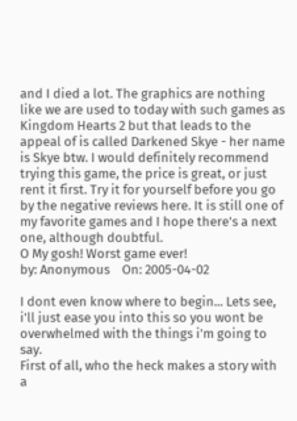and I died a lot. The graphics are nothing like we are used to today with such games as Kingdom Hearts 2 but that leads to the appeal of is called Darkened Skye - her name is Skye btw. I would definitely recommend trying this game, the price is great, or just rent it first. Try it for yourself before you go by the negative reviews here. It is still one of my favorite games and I hope there's a next one, although doubtful.
O My gosh! Worst game ever!
by: Anonymous    On: 2005-04-02

I dont even know where to begin... Lets see, i'll just ease you into this so you wont be overwhelmed with the things i'm going to say.
First of all, who the heck makes a story with a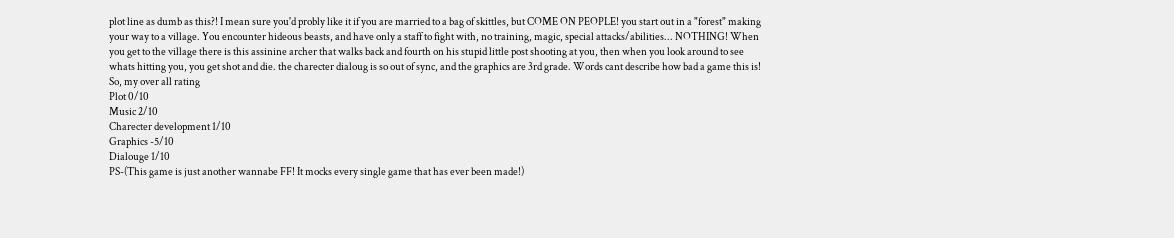plot line as dumb as this?! I mean sure you'd probly like it if you are married to a bag of skittles, but COME ON PEOPLE! you start out in a "forest" making your way to a village. You encounter hideous beasts, and have only a staff to fight with, no training, magic, special attacks/abilities... NOTHING! When you get to the village there is this assinine archer that walks back and fourth on his stupid little post shooting at you, then when you look around to see whats hitting you, you get shot and die. the charecter dialoug is so out of sync, and the graphics are 3rd grade. Words cant describe how bad a game this is!
So, my over all rating
Plot 0/10
Music 2/10
Charecter development 1/10
Graphics -5/10
Dialouge 1/10
PS-(This game is just another wannabe FF! It mocks every single game that has ever been made!)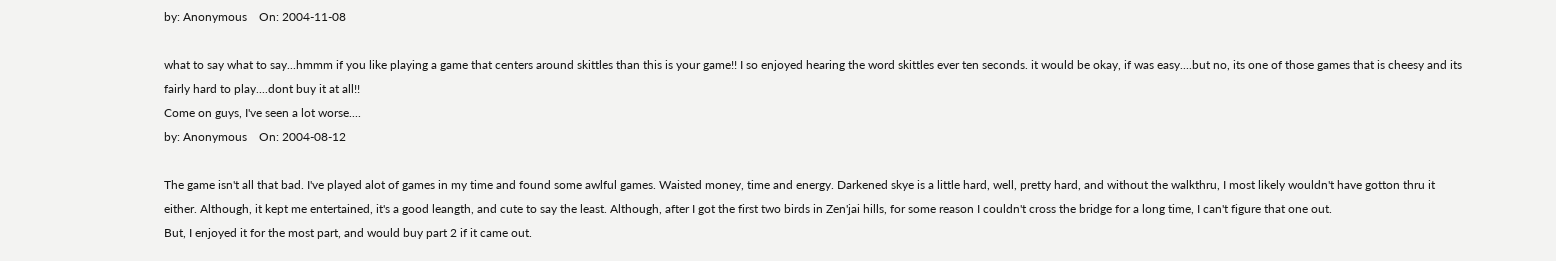by: Anonymous    On: 2004-11-08

what to say what to say...hmmm if you like playing a game that centers around skittles than this is your game!! I so enjoyed hearing the word skittles ever ten seconds. it would be okay, if was easy....but no, its one of those games that is cheesy and its fairly hard to play....dont buy it at all!!
Come on guys, I've seen a lot worse....
by: Anonymous    On: 2004-08-12

The game isn't all that bad. I've played alot of games in my time and found some awlful games. Waisted money, time and energy. Darkened skye is a little hard, well, pretty hard, and without the walkthru, I most likely wouldn't have gotton thru it either. Although, it kept me entertained, it's a good leangth, and cute to say the least. Although, after I got the first two birds in Zen'jai hills, for some reason I couldn't cross the bridge for a long time, I can't figure that one out.
But, I enjoyed it for the most part, and would buy part 2 if it came out.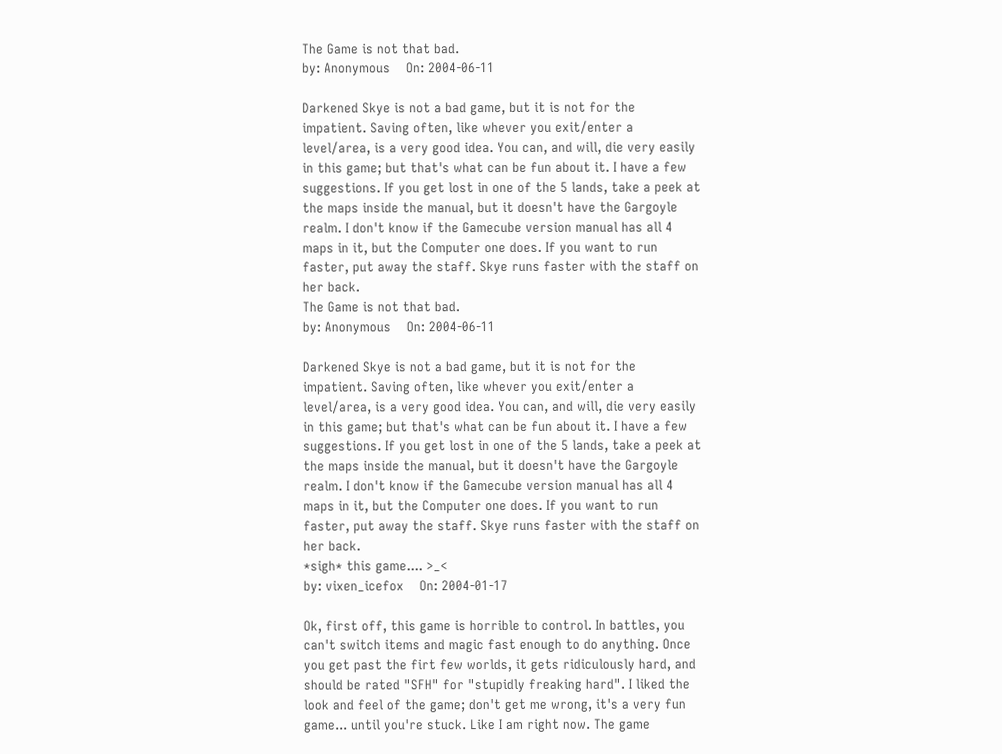The Game is not that bad.
by: Anonymous    On: 2004-06-11

Darkened Skye is not a bad game, but it is not for the impatient. Saving often, like whever you exit/enter a level/area, is a very good idea. You can, and will, die very easily in this game; but that's what can be fun about it. I have a few suggestions. If you get lost in one of the 5 lands, take a peek at the maps inside the manual, but it doesn't have the Gargoyle realm. I don't know if the Gamecube version manual has all 4 maps in it, but the Computer one does. If you want to run faster, put away the staff. Skye runs faster with the staff on her back.
The Game is not that bad.
by: Anonymous    On: 2004-06-11

Darkened Skye is not a bad game, but it is not for the impatient. Saving often, like whever you exit/enter a level/area, is a very good idea. You can, and will, die very easily in this game; but that's what can be fun about it. I have a few suggestions. If you get lost in one of the 5 lands, take a peek at the maps inside the manual, but it doesn't have the Gargoyle realm. I don't know if the Gamecube version manual has all 4 maps in it, but the Computer one does. If you want to run faster, put away the staff. Skye runs faster with the staff on her back.
*sigh* this game.... >_<
by: vixen_icefox    On: 2004-01-17

Ok, first off, this game is horrible to control. In battles, you can't switch items and magic fast enough to do anything. Once you get past the firt few worlds, it gets ridiculously hard, and should be rated "SFH" for "stupidly freaking hard". I liked the look and feel of the game; don't get me wrong, it's a very fun game... until you're stuck. Like I am right now. The game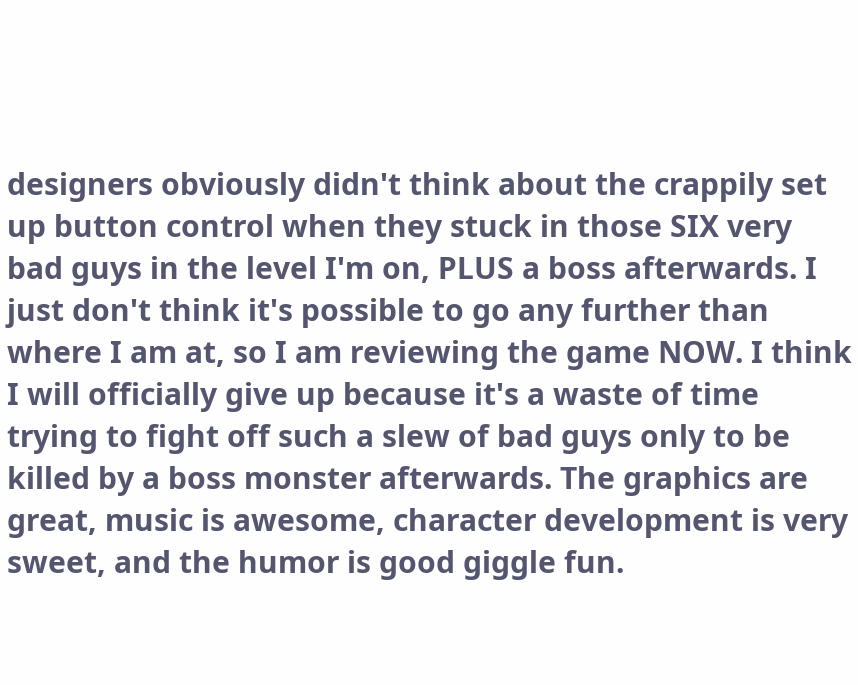designers obviously didn't think about the crappily set up button control when they stuck in those SIX very bad guys in the level I'm on, PLUS a boss afterwards. I just don't think it's possible to go any further than where I am at, so I am reviewing the game NOW. I think I will officially give up because it's a waste of time trying to fight off such a slew of bad guys only to be killed by a boss monster afterwards. The graphics are great, music is awesome, character development is very sweet, and the humor is good giggle fun.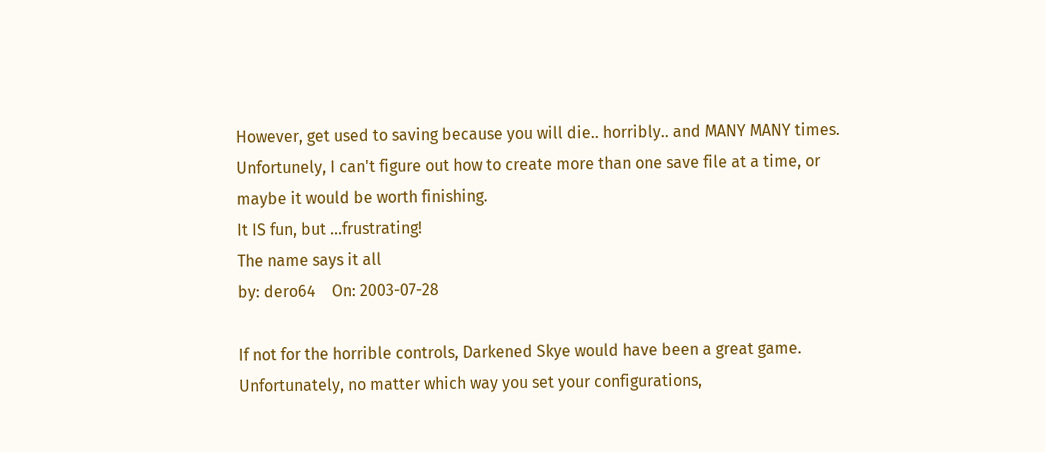However, get used to saving because you will die.. horribly.. and MANY MANY times. Unfortunely, I can't figure out how to create more than one save file at a time, or maybe it would be worth finishing.
It IS fun, but ...frustrating!
The name says it all
by: dero64    On: 2003-07-28

If not for the horrible controls, Darkened Skye would have been a great game. Unfortunately, no matter which way you set your configurations,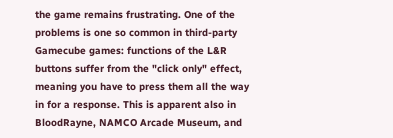the game remains frustrating. One of the problems is one so common in third-party Gamecube games: functions of the L&R buttons suffer from the "click only" effect, meaning you have to press them all the way in for a response. This is apparent also in BloodRayne, NAMCO Arcade Museum, and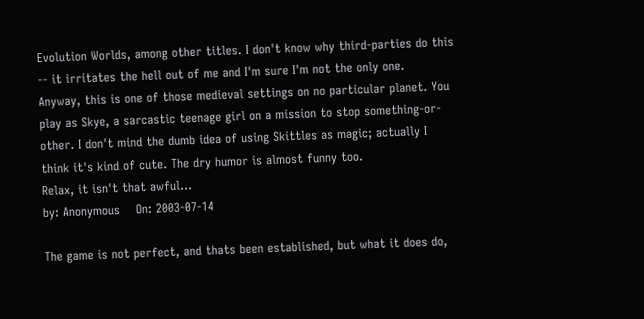Evolution Worlds, among other titles. I don't know why third-parties do this -- it irritates the hell out of me and I'm sure I'm not the only one.
Anyway, this is one of those medieval settings on no particular planet. You play as Skye, a sarcastic teenage girl on a mission to stop something-or-other. I don't mind the dumb idea of using Skittles as magic; actually I think it's kind of cute. The dry humor is almost funny too.
Relax, it isn't that awful...
by: Anonymous    On: 2003-07-14

The game is not perfect, and thats been established, but what it does do,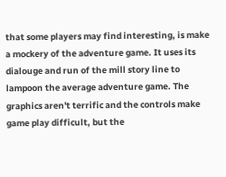that some players may find interesting, is make a mockery of the adventure game. It uses its dialouge and run of the mill story line to lampoon the average adventure game. The graphics aren't terrific and the controls make game play difficult, but the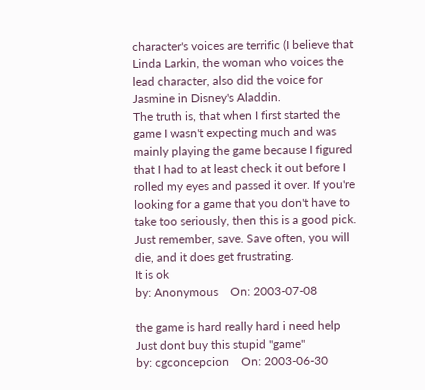character's voices are terrific (I believe that Linda Larkin, the woman who voices the lead character, also did the voice for Jasmine in Disney's Aladdin.
The truth is, that when I first started the game I wasn't expecting much and was mainly playing the game because I figured that I had to at least check it out before I rolled my eyes and passed it over. If you're looking for a game that you don't have to take too seriously, then this is a good pick. Just remember, save. Save often, you will die, and it does get frustrating.
It is ok
by: Anonymous    On: 2003-07-08

the game is hard really hard i need help
Just dont buy this stupid "game"
by: cgconcepcion    On: 2003-06-30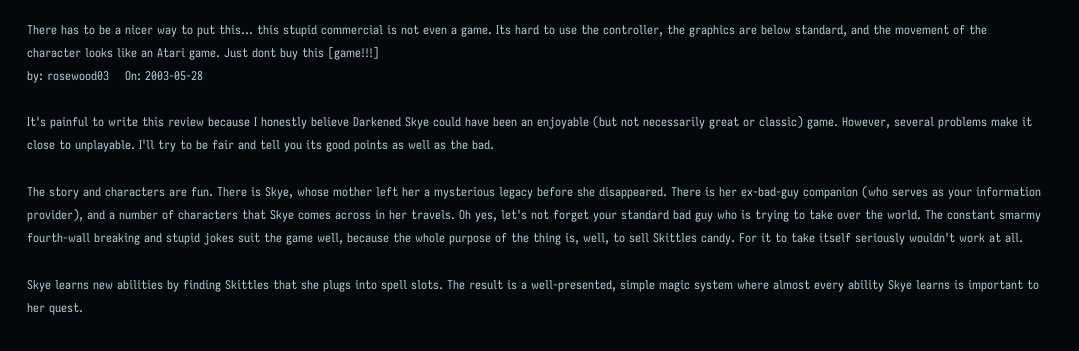There has to be a nicer way to put this... this stupid commercial is not even a game. Its hard to use the controller, the graphics are below standard, and the movement of the character looks like an Atari game. Just dont buy this [game!!!]
by: rosewood03    On: 2003-05-28

It's painful to write this review because I honestly believe Darkened Skye could have been an enjoyable (but not necessarily great or classic) game. However, several problems make it close to unplayable. I'll try to be fair and tell you its good points as well as the bad.

The story and characters are fun. There is Skye, whose mother left her a mysterious legacy before she disappeared. There is her ex-bad-guy companion (who serves as your information provider), and a number of characters that Skye comes across in her travels. Oh yes, let's not forget your standard bad guy who is trying to take over the world. The constant smarmy fourth-wall breaking and stupid jokes suit the game well, because the whole purpose of the thing is, well, to sell Skittles candy. For it to take itself seriously wouldn't work at all.

Skye learns new abilities by finding Skittles that she plugs into spell slots. The result is a well-presented, simple magic system where almost every ability Skye learns is important to her quest.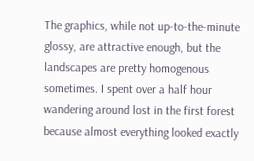The graphics, while not up-to-the-minute glossy, are attractive enough, but the landscapes are pretty homogenous sometimes. I spent over a half hour wandering around lost in the first forest because almost everything looked exactly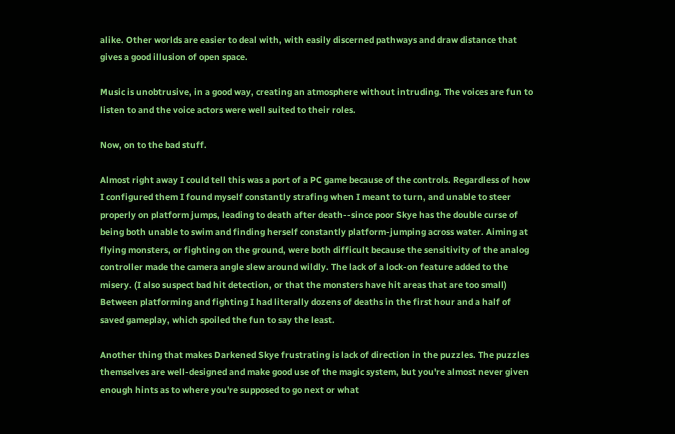alike. Other worlds are easier to deal with, with easily discerned pathways and draw distance that gives a good illusion of open space.

Music is unobtrusive, in a good way, creating an atmosphere without intruding. The voices are fun to listen to and the voice actors were well suited to their roles.

Now, on to the bad stuff.

Almost right away I could tell this was a port of a PC game because of the controls. Regardless of how I configured them I found myself constantly strafing when I meant to turn, and unable to steer properly on platform jumps, leading to death after death--since poor Skye has the double curse of being both unable to swim and finding herself constantly platform-jumping across water. Aiming at flying monsters, or fighting on the ground, were both difficult because the sensitivity of the analog controller made the camera angle slew around wildly. The lack of a lock-on feature added to the misery. (I also suspect bad hit detection, or that the monsters have hit areas that are too small) Between platforming and fighting I had literally dozens of deaths in the first hour and a half of saved gameplay, which spoiled the fun to say the least.

Another thing that makes Darkened Skye frustrating is lack of direction in the puzzles. The puzzles themselves are well-designed and make good use of the magic system, but you're almost never given enough hints as to where you're supposed to go next or what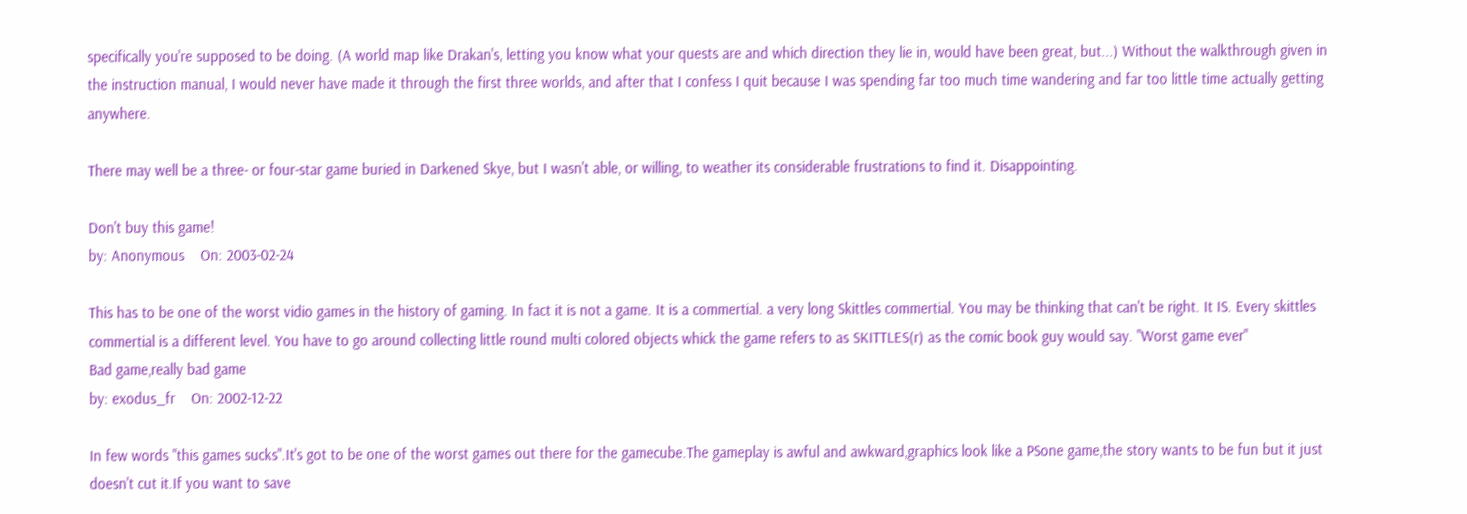specifically you're supposed to be doing. (A world map like Drakan's, letting you know what your quests are and which direction they lie in, would have been great, but...) Without the walkthrough given in the instruction manual, I would never have made it through the first three worlds, and after that I confess I quit because I was spending far too much time wandering and far too little time actually getting anywhere.

There may well be a three- or four-star game buried in Darkened Skye, but I wasn't able, or willing, to weather its considerable frustrations to find it. Disappointing.

Don't buy this game!
by: Anonymous    On: 2003-02-24

This has to be one of the worst vidio games in the history of gaming. In fact it is not a game. It is a commertial. a very long Skittles commertial. You may be thinking that can't be right. It IS. Every skittles commertial is a different level. You have to go around collecting little round multi colored objects whick the game refers to as SKITTLES(r) as the comic book guy would say. "Worst game ever"
Bad game,really bad game
by: exodus_fr    On: 2002-12-22

In few words "this games sucks".It's got to be one of the worst games out there for the gamecube.The gameplay is awful and awkward,graphics look like a PSone game,the story wants to be fun but it just doesn't cut it.If you want to save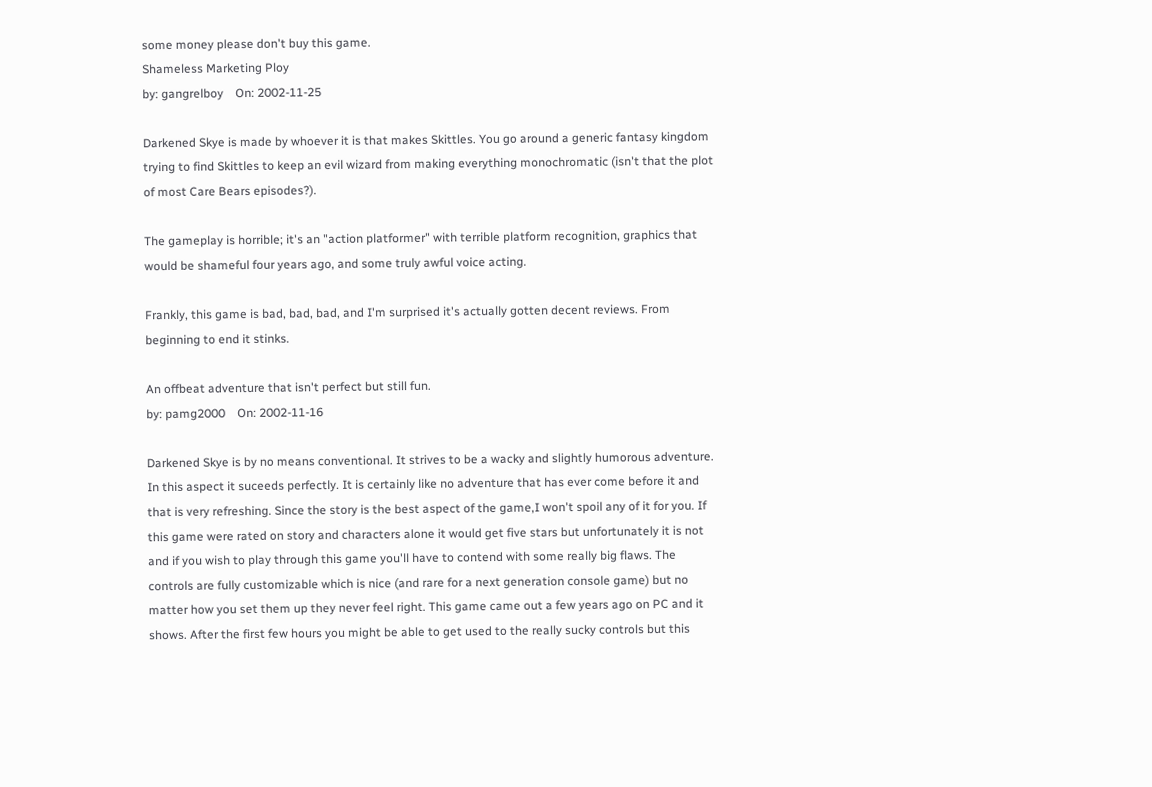some money please don't buy this game.
Shameless Marketing Ploy
by: gangrelboy    On: 2002-11-25

Darkened Skye is made by whoever it is that makes Skittles. You go around a generic fantasy kingdom trying to find Skittles to keep an evil wizard from making everything monochromatic (isn't that the plot of most Care Bears episodes?).

The gameplay is horrible; it's an "action platformer" with terrible platform recognition, graphics that would be shameful four years ago, and some truly awful voice acting.

Frankly, this game is bad, bad, bad, and I'm surprised it's actually gotten decent reviews. From beginning to end it stinks.

An offbeat adventure that isn't perfect but still fun.
by: pamg2000    On: 2002-11-16

Darkened Skye is by no means conventional. It strives to be a wacky and slightly humorous adventure. In this aspect it suceeds perfectly. It is certainly like no adventure that has ever come before it and that is very refreshing. Since the story is the best aspect of the game,I won't spoil any of it for you. If this game were rated on story and characters alone it would get five stars but unfortunately it is not and if you wish to play through this game you'll have to contend with some really big flaws. The controls are fully customizable which is nice (and rare for a next generation console game) but no matter how you set them up they never feel right. This game came out a few years ago on PC and it shows. After the first few hours you might be able to get used to the really sucky controls but this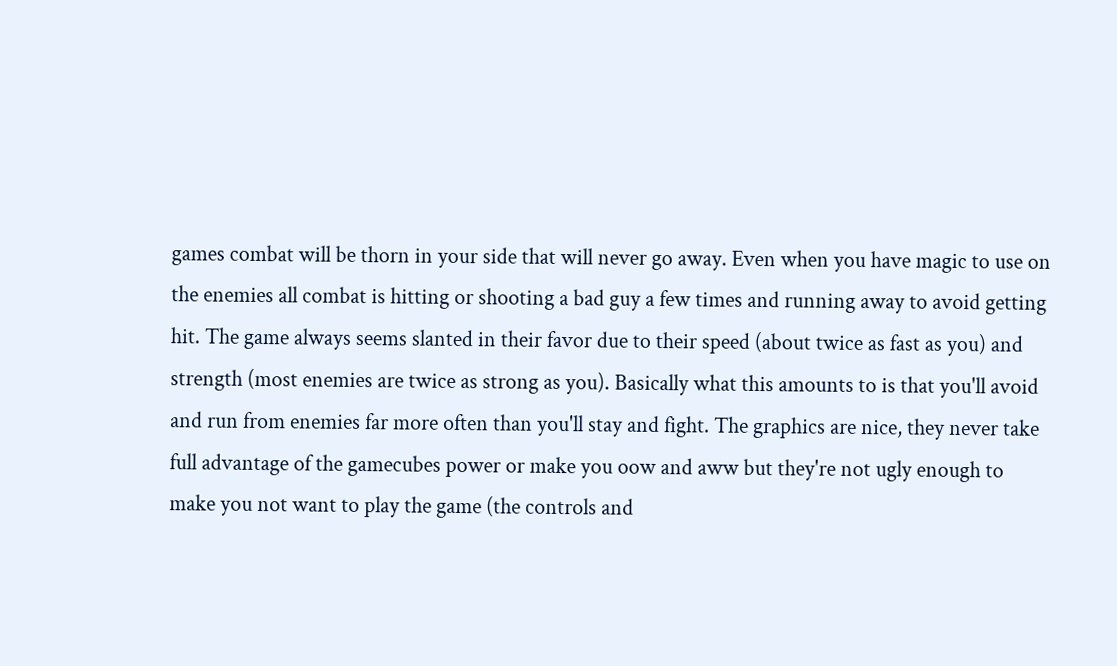games combat will be thorn in your side that will never go away. Even when you have magic to use on the enemies all combat is hitting or shooting a bad guy a few times and running away to avoid getting hit. The game always seems slanted in their favor due to their speed (about twice as fast as you) and strength (most enemies are twice as strong as you). Basically what this amounts to is that you'll avoid and run from enemies far more often than you'll stay and fight. The graphics are nice, they never take full advantage of the gamecubes power or make you oow and aww but they're not ugly enough to make you not want to play the game (the controls and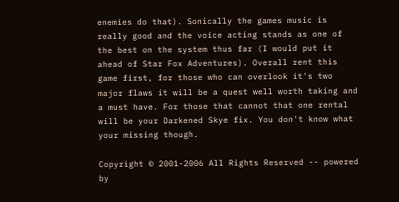enemies do that). Sonically the games music is really good and the voice acting stands as one of the best on the system thus far (I would put it ahead of Star Fox Adventures). Overall rent this game first, for those who can overlook it's two major flaws it will be a quest well worth taking and a must have. For those that cannot that one rental will be your Darkened Skye fix. You don't know what your missing though.

Copyright © 2001-2006 All Rights Reserved -- powered by